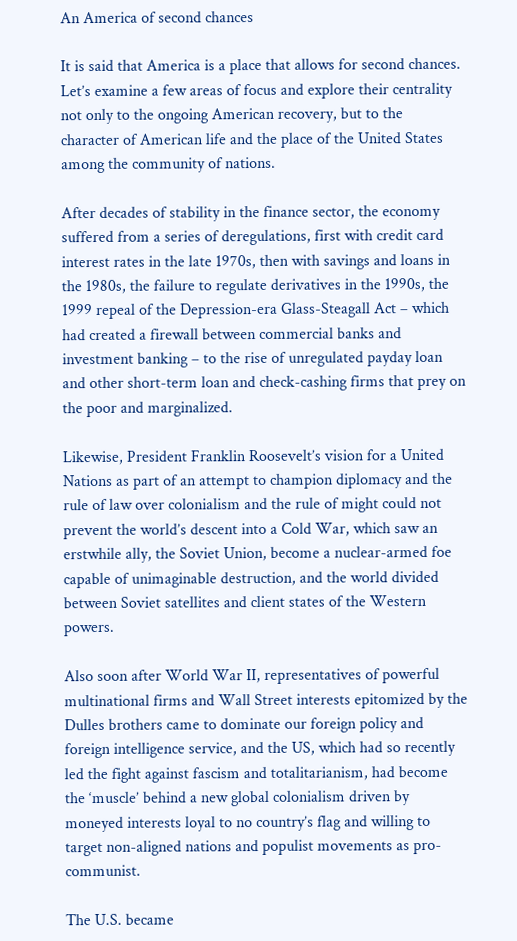An America of second chances

It is said that America is a place that allows for second chances. Let’s examine a few areas of focus and explore their centrality not only to the ongoing American recovery, but to the character of American life and the place of the United States among the community of nations.

After decades of stability in the finance sector, the economy suffered from a series of deregulations, first with credit card interest rates in the late 1970s, then with savings and loans in the 1980s, the failure to regulate derivatives in the 1990s, the 1999 repeal of the Depression-era Glass-Steagall Act – which had created a firewall between commercial banks and investment banking – to the rise of unregulated payday loan and other short-term loan and check-cashing firms that prey on the poor and marginalized.

Likewise, President Franklin Roosevelt’s vision for a United Nations as part of an attempt to champion diplomacy and the rule of law over colonialism and the rule of might could not prevent the world’s descent into a Cold War, which saw an erstwhile ally, the Soviet Union, become a nuclear-armed foe capable of unimaginable destruction, and the world divided between Soviet satellites and client states of the Western powers.

Also soon after World War II, representatives of powerful multinational firms and Wall Street interests epitomized by the Dulles brothers came to dominate our foreign policy and foreign intelligence service, and the US, which had so recently led the fight against fascism and totalitarianism, had become the ‘muscle’ behind a new global colonialism driven by moneyed interests loyal to no country’s flag and willing to target non-aligned nations and populist movements as pro-communist.

The U.S. became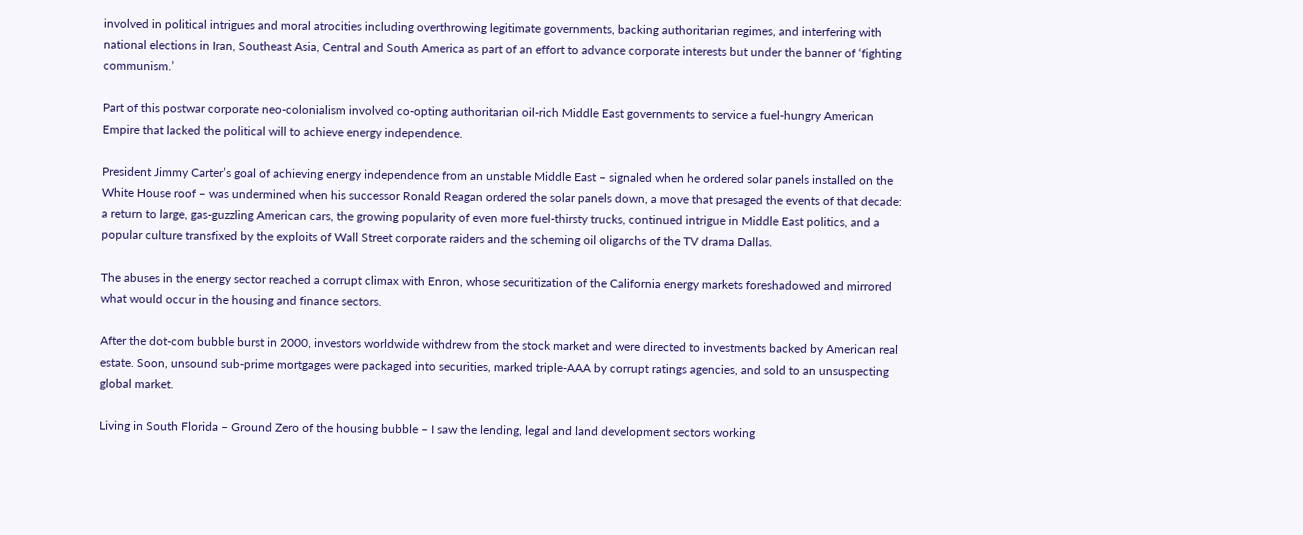involved in political intrigues and moral atrocities including overthrowing legitimate governments, backing authoritarian regimes, and interfering with national elections in Iran, Southeast Asia, Central and South America as part of an effort to advance corporate interests but under the banner of ‘fighting communism.’

Part of this postwar corporate neo-colonialism involved co-opting authoritarian oil-rich Middle East governments to service a fuel-hungry American Empire that lacked the political will to achieve energy independence.

President Jimmy Carter’s goal of achieving energy independence from an unstable Middle East – signaled when he ordered solar panels installed on the White House roof – was undermined when his successor Ronald Reagan ordered the solar panels down, a move that presaged the events of that decade: a return to large, gas-guzzling American cars, the growing popularity of even more fuel-thirsty trucks, continued intrigue in Middle East politics, and a popular culture transfixed by the exploits of Wall Street corporate raiders and the scheming oil oligarchs of the TV drama Dallas.

The abuses in the energy sector reached a corrupt climax with Enron, whose securitization of the California energy markets foreshadowed and mirrored what would occur in the housing and finance sectors.

After the dot-com bubble burst in 2000, investors worldwide withdrew from the stock market and were directed to investments backed by American real estate. Soon, unsound sub-prime mortgages were packaged into securities, marked triple-AAA by corrupt ratings agencies, and sold to an unsuspecting global market.

Living in South Florida – Ground Zero of the housing bubble – I saw the lending, legal and land development sectors working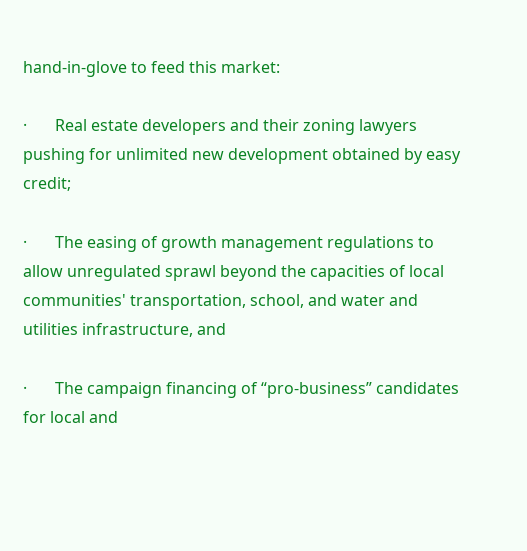hand-in-glove to feed this market:

·       Real estate developers and their zoning lawyers pushing for unlimited new development obtained by easy credit;

·       The easing of growth management regulations to allow unregulated sprawl beyond the capacities of local communities' transportation, school, and water and utilities infrastructure, and

·       The campaign financing of “pro-business” candidates for local and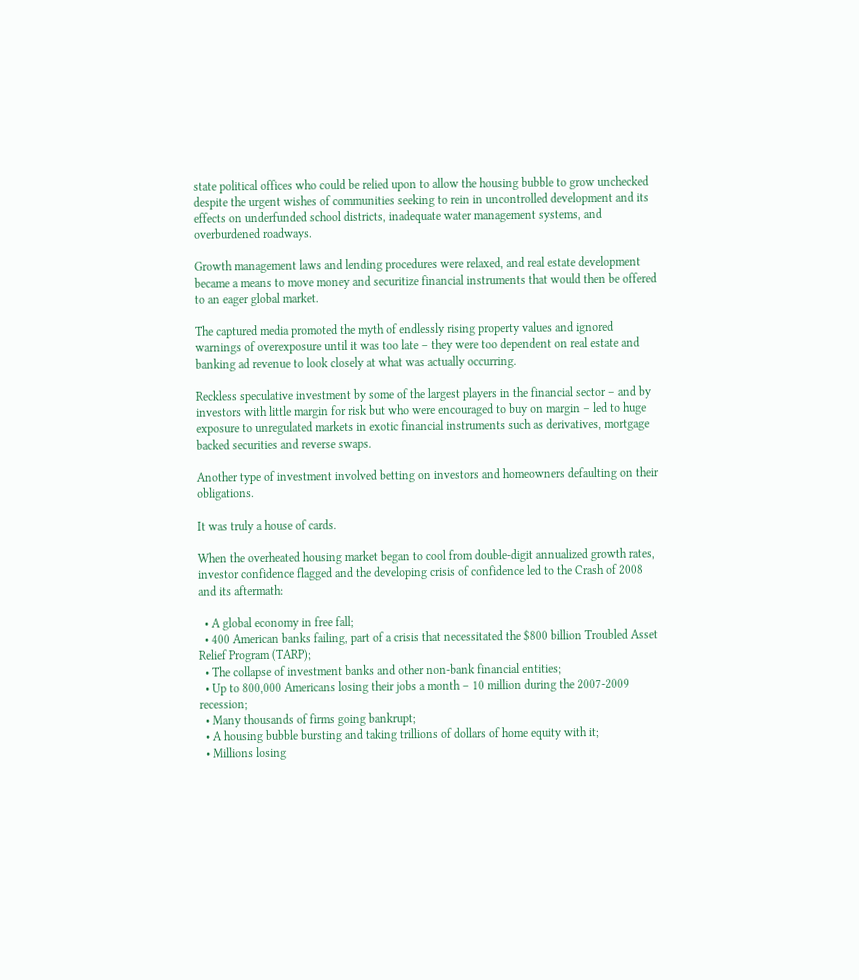state political offices who could be relied upon to allow the housing bubble to grow unchecked despite the urgent wishes of communities seeking to rein in uncontrolled development and its effects on underfunded school districts, inadequate water management systems, and overburdened roadways.

Growth management laws and lending procedures were relaxed, and real estate development became a means to move money and securitize financial instruments that would then be offered to an eager global market.

The captured media promoted the myth of endlessly rising property values and ignored warnings of overexposure until it was too late – they were too dependent on real estate and banking ad revenue to look closely at what was actually occurring.

Reckless speculative investment by some of the largest players in the financial sector – and by investors with little margin for risk but who were encouraged to buy on margin – led to huge exposure to unregulated markets in exotic financial instruments such as derivatives, mortgage backed securities and reverse swaps.

Another type of investment involved betting on investors and homeowners defaulting on their obligations.

It was truly a house of cards.

When the overheated housing market began to cool from double-digit annualized growth rates, investor confidence flagged and the developing crisis of confidence led to the Crash of 2008 and its aftermath:

  • A global economy in free fall;
  • 400 American banks failing, part of a crisis that necessitated the $800 billion Troubled Asset Relief Program (TARP);
  • The collapse of investment banks and other non-bank financial entities;
  • Up to 800,000 Americans losing their jobs a month – 10 million during the 2007-2009 recession;
  • Many thousands of firms going bankrupt;
  • A housing bubble bursting and taking trillions of dollars of home equity with it;
  • Millions losing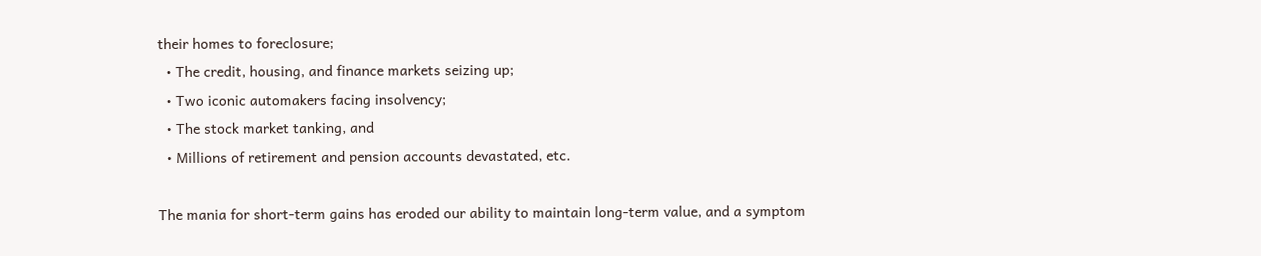their homes to foreclosure;
  • The credit, housing, and finance markets seizing up;
  • Two iconic automakers facing insolvency;
  • The stock market tanking, and
  • Millions of retirement and pension accounts devastated, etc.

The mania for short-term gains has eroded our ability to maintain long-term value, and a symptom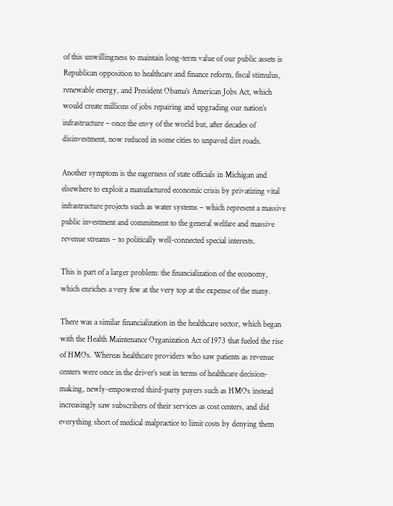of this unwillingness to maintain long-term value of our public assets is Republican opposition to healthcare and finance reform, fiscal stimulus, renewable energy, and President Obama’s American Jobs Act, which would create millions of jobs repairing and upgrading our nation’s infrastructure – once the envy of the world but, after decades of disinvestment, now reduced in some cities to unpaved dirt roads.

Another symptom is the eagerness of state officials in Michigan and elsewhere to exploit a manufactured economic crisis by privatizing vital infrastructure projects such as water systems – which represent a massive public investment and commitment to the general welfare and massive revenue streams – to politically well-connected special interests.

This is part of a larger problem: the financialization of the economy, which enriches a very few at the very top at the expense of the many.

There was a similar financialization in the healthcare sector, which began with the Health Maintenance Organization Act of 1973 that fueled the rise of HMOs. Whereas healthcare providers who saw patients as revenue centers were once in the driver’s seat in terms of healthcare decision-making, newly-empowered third-party payers such as HMOs instead increasingly saw subscribers of their services as cost centers, and did everything short of medical malpractice to limit costs by denying them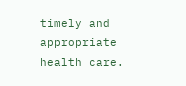timely and appropriate health care.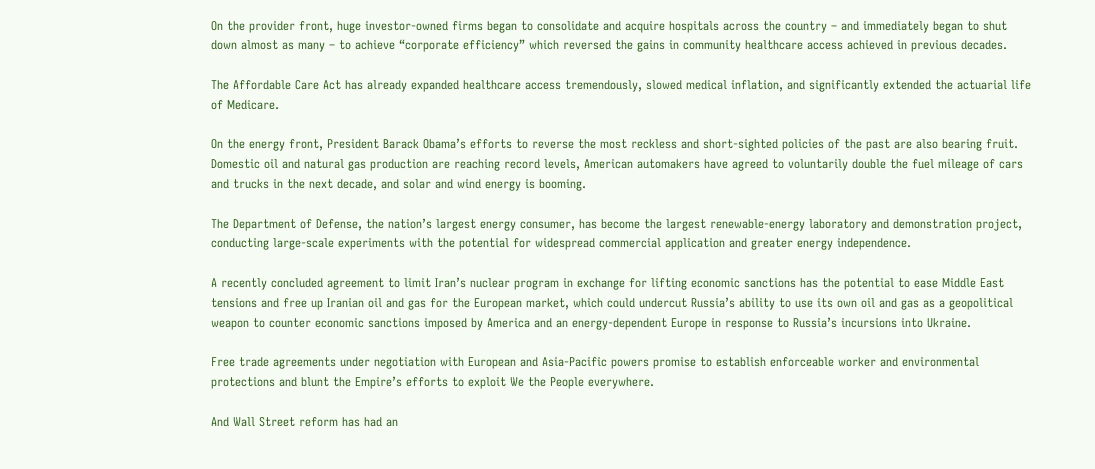On the provider front, huge investor-owned firms began to consolidate and acquire hospitals across the country – and immediately began to shut down almost as many – to achieve “corporate efficiency” which reversed the gains in community healthcare access achieved in previous decades.

The Affordable Care Act has already expanded healthcare access tremendously, slowed medical inflation, and significantly extended the actuarial life of Medicare.

On the energy front, President Barack Obama’s efforts to reverse the most reckless and short-sighted policies of the past are also bearing fruit. Domestic oil and natural gas production are reaching record levels, American automakers have agreed to voluntarily double the fuel mileage of cars and trucks in the next decade, and solar and wind energy is booming.

The Department of Defense, the nation’s largest energy consumer, has become the largest renewable-energy laboratory and demonstration project, conducting large-scale experiments with the potential for widespread commercial application and greater energy independence.

A recently concluded agreement to limit Iran’s nuclear program in exchange for lifting economic sanctions has the potential to ease Middle East tensions and free up Iranian oil and gas for the European market, which could undercut Russia’s ability to use its own oil and gas as a geopolitical weapon to counter economic sanctions imposed by America and an energy-dependent Europe in response to Russia’s incursions into Ukraine.

Free trade agreements under negotiation with European and Asia-Pacific powers promise to establish enforceable worker and environmental protections and blunt the Empire’s efforts to exploit We the People everywhere.

And Wall Street reform has had an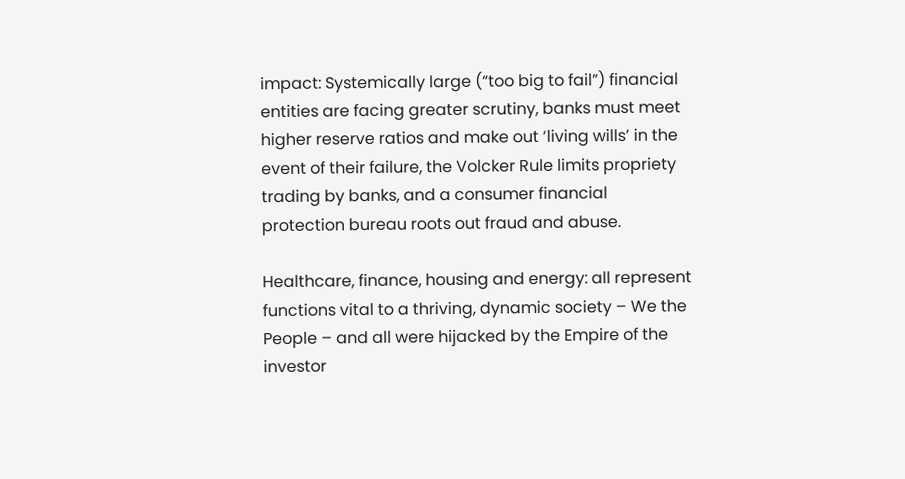impact: Systemically large (“too big to fail”) financial entities are facing greater scrutiny, banks must meet higher reserve ratios and make out ‘living wills’ in the event of their failure, the Volcker Rule limits propriety trading by banks, and a consumer financial protection bureau roots out fraud and abuse.

Healthcare, finance, housing and energy: all represent functions vital to a thriving, dynamic society – We the People – and all were hijacked by the Empire of the investor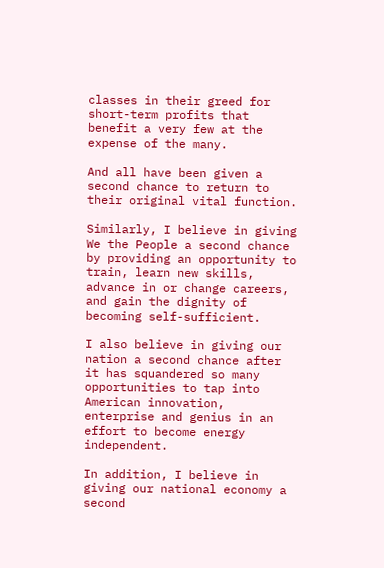classes in their greed for short-term profits that benefit a very few at the expense of the many.

And all have been given a second chance to return to their original vital function.

Similarly, I believe in giving We the People a second chance by providing an opportunity to train, learn new skills, advance in or change careers, and gain the dignity of becoming self-sufficient.

I also believe in giving our nation a second chance after it has squandered so many opportunities to tap into American innovation, enterprise and genius in an effort to become energy independent.

In addition, I believe in giving our national economy a second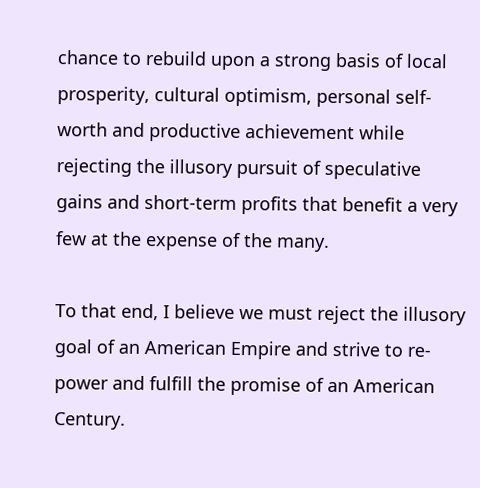chance to rebuild upon a strong basis of local prosperity, cultural optimism, personal self-worth and productive achievement while rejecting the illusory pursuit of speculative gains and short-term profits that benefit a very few at the expense of the many.

To that end, I believe we must reject the illusory goal of an American Empire and strive to re-power and fulfill the promise of an American Century.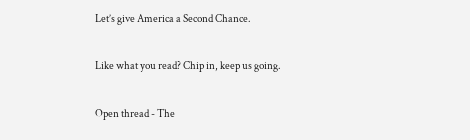Let’s give America a Second Chance.

Like what you read? Chip in, keep us going.

Open thread - The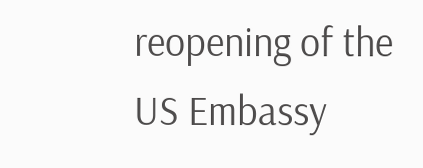reopening of the US Embassy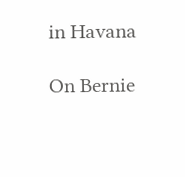in Havana

On Bernie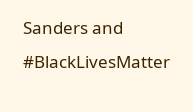Sanders and #BlackLivesMatter